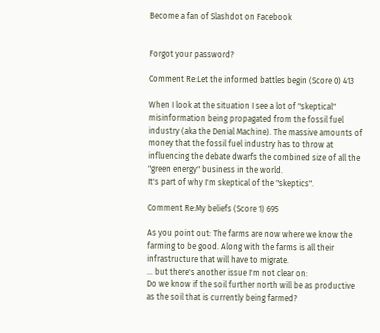Become a fan of Slashdot on Facebook


Forgot your password?

Comment Re:Let the informed battles begin (Score 0) 413

When I look at the situation I see a lot of "skeptical" misinformation being propagated from the fossil fuel industry (aka the Denial Machine). The massive amounts of money that the fossil fuel industry has to throw at influencing the debate dwarfs the combined size of all the "green energy" business in the world.
It's part of why I'm skeptical of the "skeptics".

Comment Re:My beliefs (Score 1) 695

As you point out: The farms are now where we know the farming to be good. Along with the farms is all their infrastructure that will have to migrate.
... but there's another issue I'm not clear on:
Do we know if the soil further north will be as productive as the soil that is currently being farmed?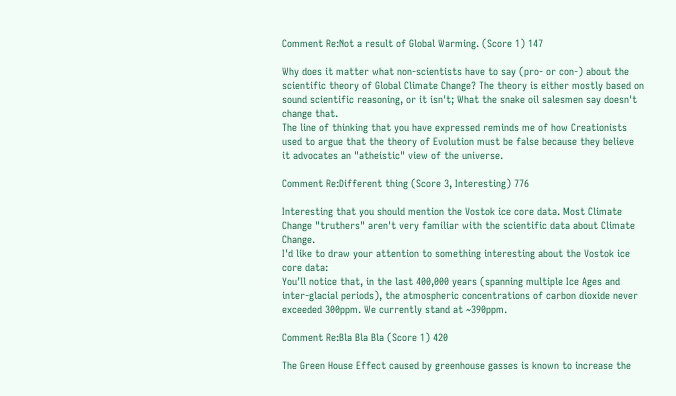Comment Re:Not a result of Global Warming. (Score 1) 147

Why does it matter what non-scientists have to say (pro- or con-) about the scientific theory of Global Climate Change? The theory is either mostly based on sound scientific reasoning, or it isn't; What the snake oil salesmen say doesn't change that.
The line of thinking that you have expressed reminds me of how Creationists used to argue that the theory of Evolution must be false because they believe it advocates an "atheistic" view of the universe.

Comment Re:Different thing (Score 3, Interesting) 776

Interesting that you should mention the Vostok ice core data. Most Climate Change "truthers" aren't very familiar with the scientific data about Climate Change.
I'd like to draw your attention to something interesting about the Vostok ice core data:
You'll notice that, in the last 400,000 years (spanning multiple Ice Ages and inter-glacial periods), the atmospheric concentrations of carbon dioxide never exceeded 300ppm. We currently stand at ~390ppm.

Comment Re:Bla Bla Bla (Score 1) 420

The Green House Effect caused by greenhouse gasses is known to increase the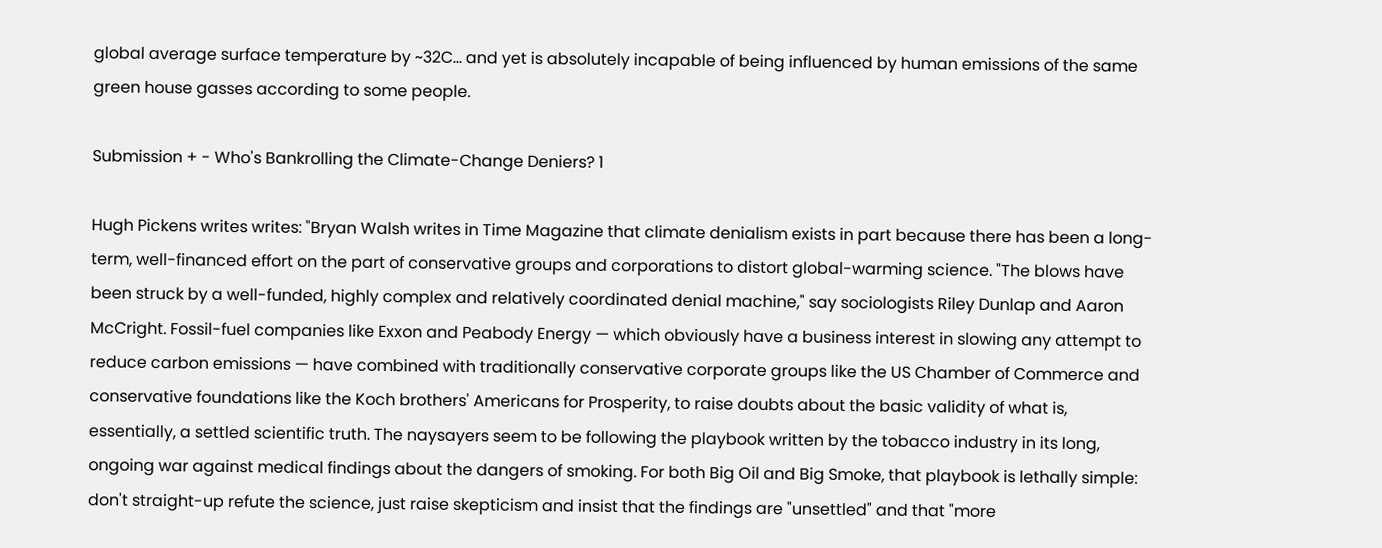global average surface temperature by ~32C... and yet is absolutely incapable of being influenced by human emissions of the same green house gasses according to some people.

Submission + - Who's Bankrolling the Climate-Change Deniers? 1

Hugh Pickens writes writes: "Bryan Walsh writes in Time Magazine that climate denialism exists in part because there has been a long-term, well-financed effort on the part of conservative groups and corporations to distort global-warming science. "The blows have been struck by a well-funded, highly complex and relatively coordinated denial machine," say sociologists Riley Dunlap and Aaron McCright. Fossil-fuel companies like Exxon and Peabody Energy — which obviously have a business interest in slowing any attempt to reduce carbon emissions — have combined with traditionally conservative corporate groups like the US Chamber of Commerce and conservative foundations like the Koch brothers' Americans for Prosperity, to raise doubts about the basic validity of what is, essentially, a settled scientific truth. The naysayers seem to be following the playbook written by the tobacco industry in its long, ongoing war against medical findings about the dangers of smoking. For both Big Oil and Big Smoke, that playbook is lethally simple: don't straight-up refute the science, just raise skepticism and insist that the findings are "unsettled" and that "more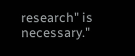research" is necessary."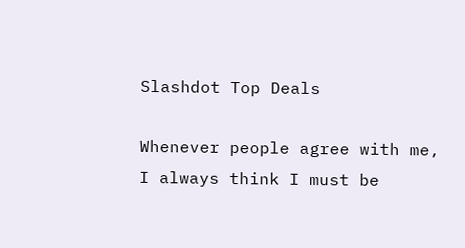Slashdot Top Deals

Whenever people agree with me, I always think I must be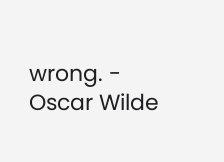wrong. - Oscar Wilde